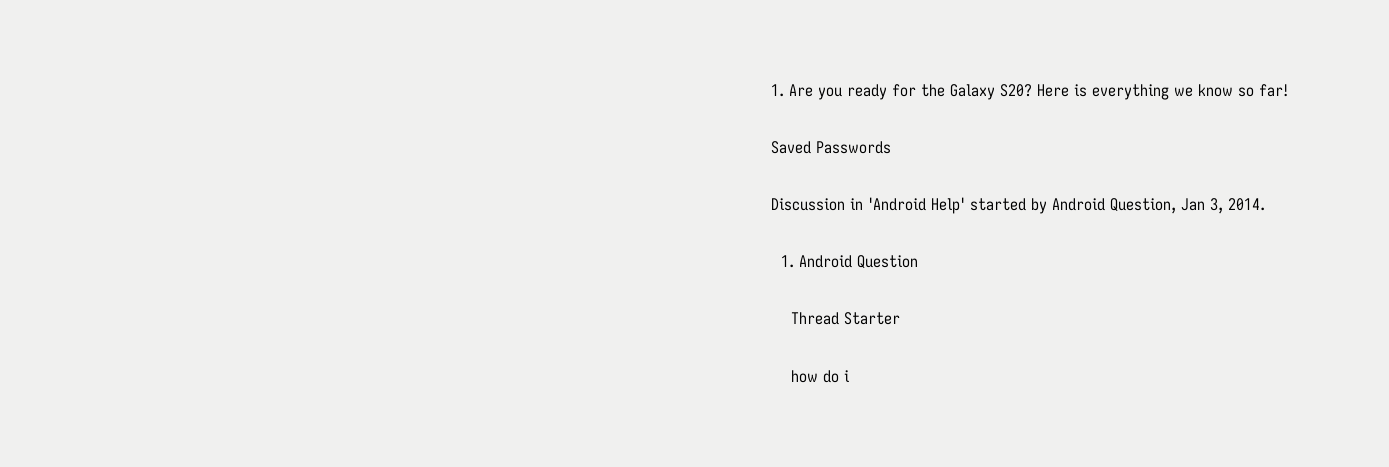1. Are you ready for the Galaxy S20? Here is everything we know so far!

Saved Passwords

Discussion in 'Android Help' started by Android Question, Jan 3, 2014.

  1. Android Question

    Thread Starter

    how do i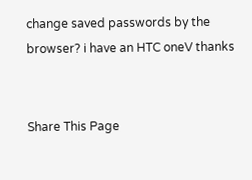change saved passwords by the browser? i have an HTC oneV thanks


Share This Page